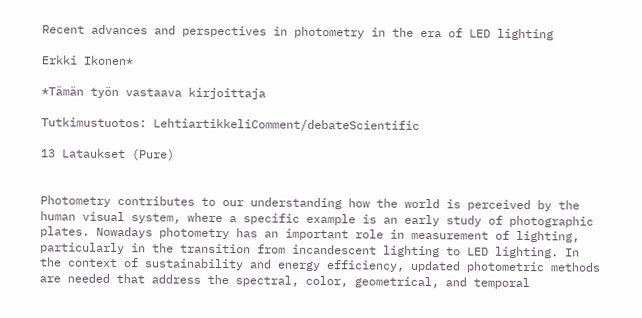Recent advances and perspectives in photometry in the era of LED lighting

Erkki Ikonen*

*Tämän työn vastaava kirjoittaja

Tutkimustuotos: LehtiartikkeliComment/debateScientific

13 Lataukset (Pure)


Photometry contributes to our understanding how the world is perceived by the human visual system, where a specific example is an early study of photographic plates. Nowadays photometry has an important role in measurement of lighting, particularly in the transition from incandescent lighting to LED lighting. In the context of sustainability and energy efficiency, updated photometric methods are needed that address the spectral, color, geometrical, and temporal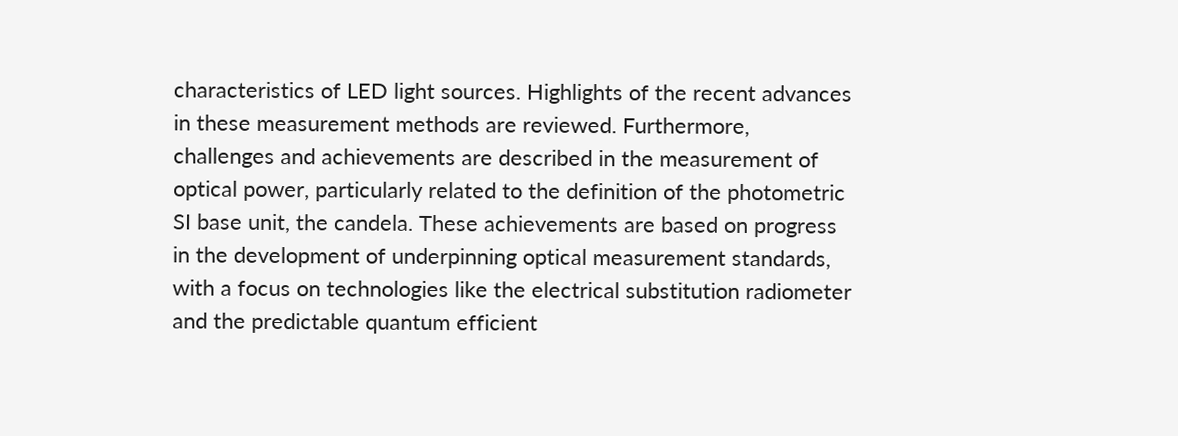characteristics of LED light sources. Highlights of the recent advances in these measurement methods are reviewed. Furthermore, challenges and achievements are described in the measurement of optical power, particularly related to the definition of the photometric SI base unit, the candela. These achievements are based on progress in the development of underpinning optical measurement standards, with a focus on technologies like the electrical substitution radiometer and the predictable quantum efficient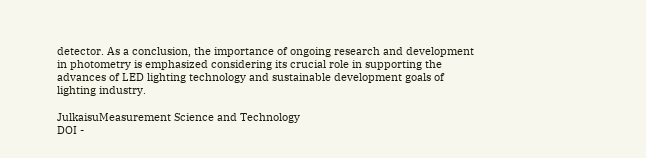detector. As a conclusion, the importance of ongoing research and development in photometry is emphasized considering its crucial role in supporting the advances of LED lighting technology and sustainable development goals of lighting industry.

JulkaisuMeasurement Science and Technology
DOI -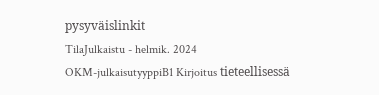pysyväislinkit
TilaJulkaistu - helmik. 2024
OKM-julkaisutyyppiB1 Kirjoitus tieteellisessä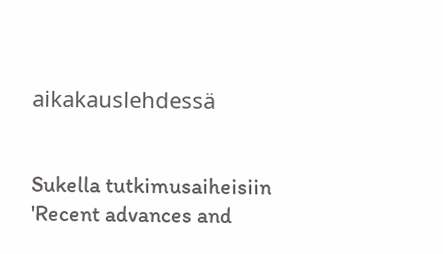aikakauslehdessä


Sukella tutkimusaiheisiin 'Recent advances and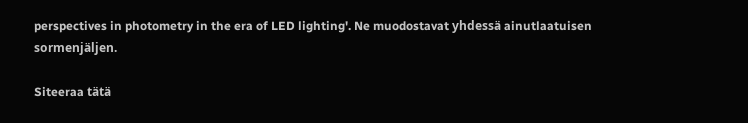perspectives in photometry in the era of LED lighting'. Ne muodostavat yhdessä ainutlaatuisen sormenjäljen.

Siteeraa tätä